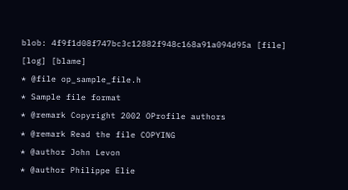blob: 4f9f1d08f747bc3c12882f948c168a91a094d95a [file] [log] [blame]
* @file op_sample_file.h
* Sample file format
* @remark Copyright 2002 OProfile authors
* @remark Read the file COPYING
* @author John Levon
* @author Philippe Elie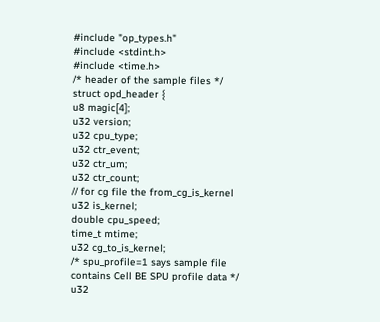#include "op_types.h"
#include <stdint.h>
#include <time.h>
/* header of the sample files */
struct opd_header {
u8 magic[4];
u32 version;
u32 cpu_type;
u32 ctr_event;
u32 ctr_um;
u32 ctr_count;
// for cg file the from_cg_is_kernel
u32 is_kernel;
double cpu_speed;
time_t mtime;
u32 cg_to_is_kernel;
/* spu_profile=1 says sample file contains Cell BE SPU profile data */
u32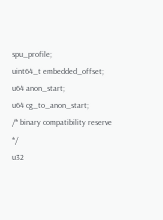spu_profile;
uint64_t embedded_offset;
u64 anon_start;
u64 cg_to_anon_start;
/* binary compatibility reserve */
u32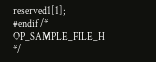reserved1[1];
#endif /* OP_SAMPLE_FILE_H */